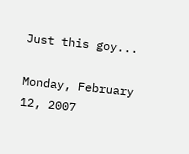Just this goy...

Monday, February 12, 2007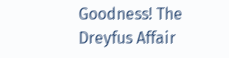Goodness! The Dreyfus Affair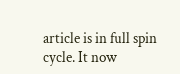article is in full spin cycle. It now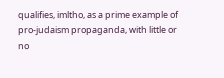qualifies, imltho, as a prime example of pro-judaism propaganda, with little or no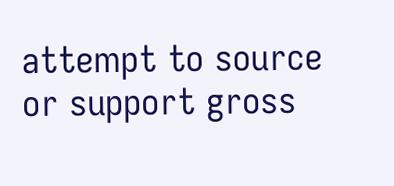attempt to source or support gross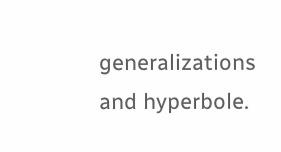generalizations and hyperbole.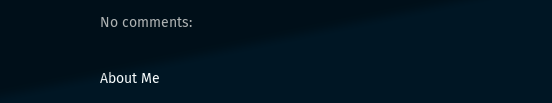No comments:

About Me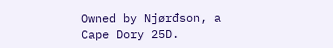Owned by Njørđson, a Cape Dory 25D.